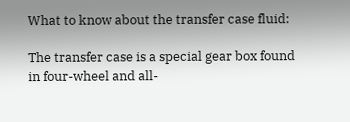What to know about the transfer case fluid:

The transfer case is a special gear box found in four-wheel and all-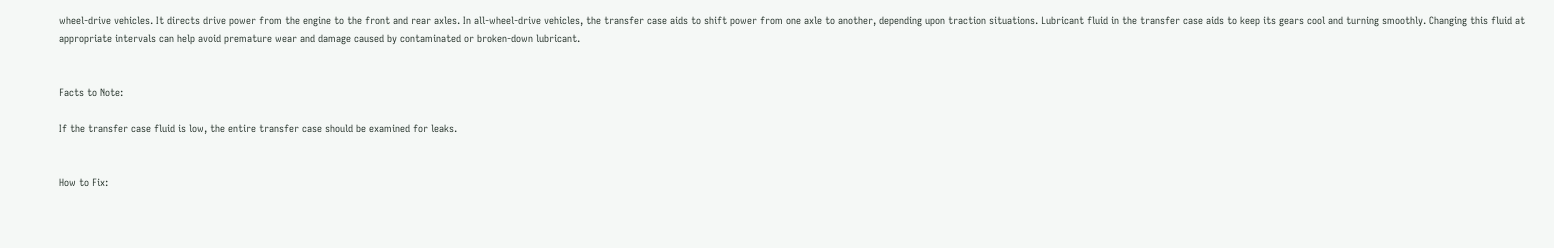wheel-drive vehicles. It directs drive power from the engine to the front and rear axles. In all-wheel-drive vehicles, the transfer case aids to shift power from one axle to another, depending upon traction situations. Lubricant fluid in the transfer case aids to keep its gears cool and turning smoothly. Changing this fluid at appropriate intervals can help avoid premature wear and damage caused by contaminated or broken-down lubricant.


Facts to Note:

If the transfer case fluid is low, the entire transfer case should be examined for leaks.


How to Fix: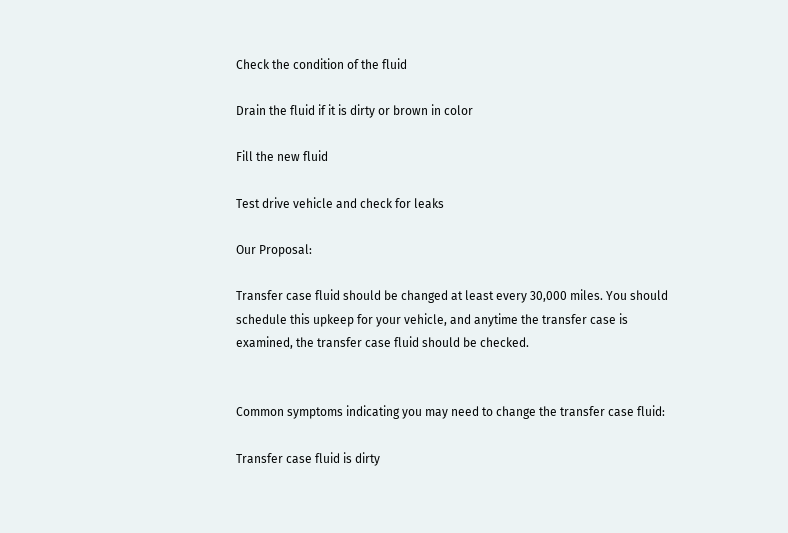Check the condition of the fluid

Drain the fluid if it is dirty or brown in color

Fill the new fluid

Test drive vehicle and check for leaks

Our Proposal:

Transfer case fluid should be changed at least every 30,000 miles. You should schedule this upkeep for your vehicle, and anytime the transfer case is examined, the transfer case fluid should be checked.


Common symptoms indicating you may need to change the transfer case fluid:

Transfer case fluid is dirty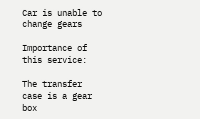Car is unable to change gears

Importance of this service:

The transfer case is a gear box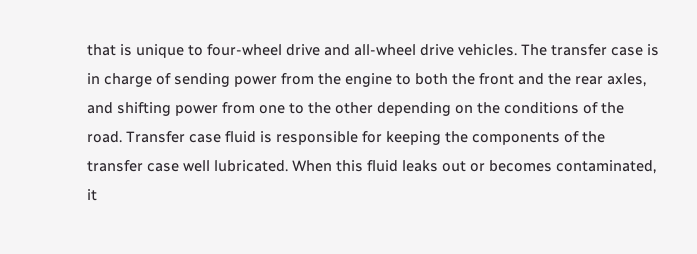that is unique to four-wheel drive and all-wheel drive vehicles. The transfer case is in charge of sending power from the engine to both the front and the rear axles, and shifting power from one to the other depending on the conditions of the road. Transfer case fluid is responsible for keeping the components of the transfer case well lubricated. When this fluid leaks out or becomes contaminated, it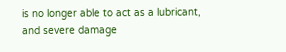is no longer able to act as a lubricant, and severe damage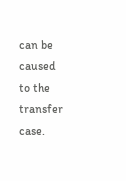can be caused to the transfer case.